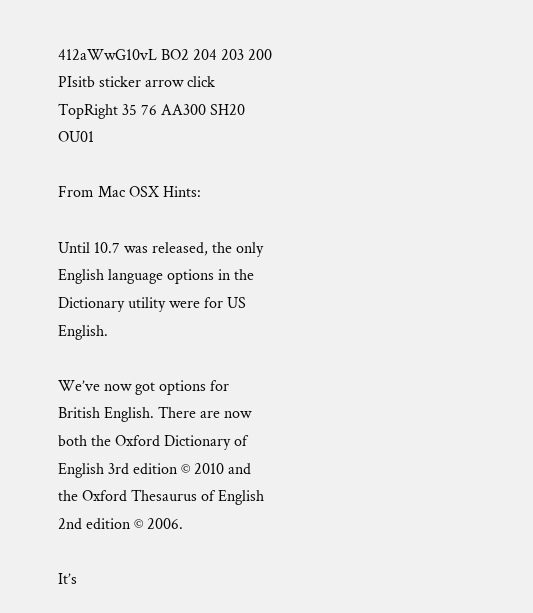412aWwG10vL BO2 204 203 200 PIsitb sticker arrow click TopRight 35 76 AA300 SH20 OU01

From Mac OSX Hints:

Until 10.7 was released, the only English language options in the Dictionary utility were for US English.

We’ve now got options for British English. There are now both the Oxford Dictionary of English 3rd edition © 2010 and the Oxford Thesaurus of English 2nd edition © 2006.

It’s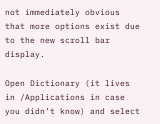not immediately obvious that more options exist due to the new scroll bar display.

Open Dictionary (it lives in /Applications in case you didn’t know) and select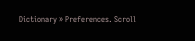Dictionary » Preferences. Scroll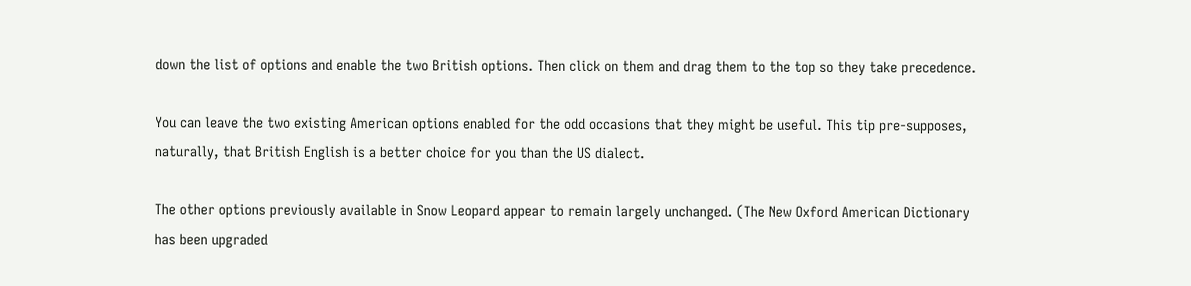down the list of options and enable the two British options. Then click on them and drag them to the top so they take precedence.

You can leave the two existing American options enabled for the odd occasions that they might be useful. This tip pre-supposes, naturally, that British English is a better choice for you than the US dialect.

The other options previously available in Snow Leopard appear to remain largely unchanged. (The New Oxford American Dictionary has been upgraded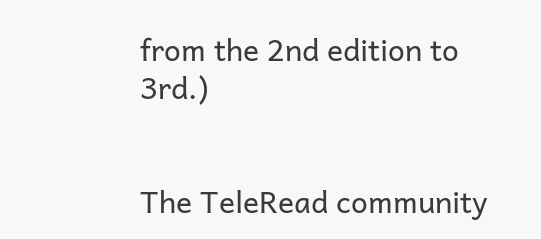from the 2nd edition to 3rd.)


The TeleRead community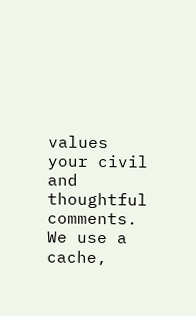values your civil and thoughtful comments. We use a cache,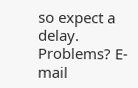so expect a delay. Problems? E-mail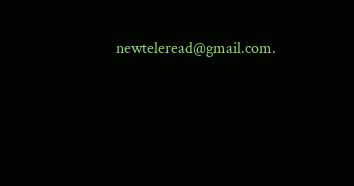newteleread@gmail.com.